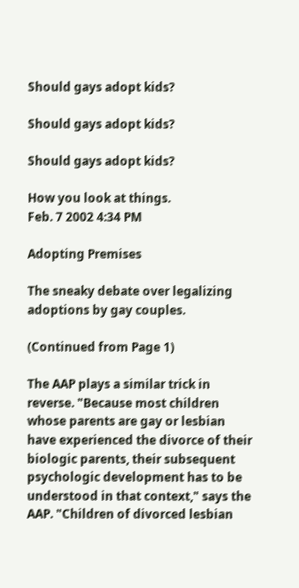Should gays adopt kids?

Should gays adopt kids?

Should gays adopt kids?

How you look at things.
Feb. 7 2002 4:34 PM

Adopting Premises

The sneaky debate over legalizing adoptions by gay couples.

(Continued from Page 1)

The AAP plays a similar trick in reverse. "Because most children whose parents are gay or lesbian have experienced the divorce of their biologic parents, their subsequent psychologic development has to be understood in that context," says the AAP. "Children of divorced lesbian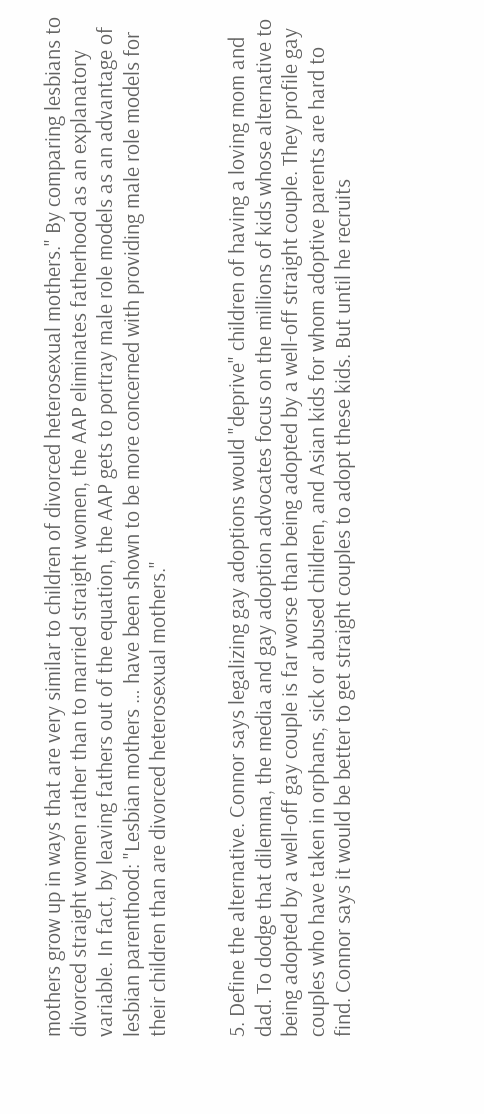mothers grow up in ways that are very similar to children of divorced heterosexual mothers." By comparing lesbians to divorced straight women rather than to married straight women, the AAP eliminates fatherhood as an explanatory variable. In fact, by leaving fathers out of the equation, the AAP gets to portray male role models as an advantage of lesbian parenthood: "Lesbian mothers … have been shown to be more concerned with providing male role models for their children than are divorced heterosexual mothers."


5. Define the alternative. Connor says legalizing gay adoptions would "deprive" children of having a loving mom and dad. To dodge that dilemma, the media and gay adoption advocates focus on the millions of kids whose alternative to being adopted by a well-off gay couple is far worse than being adopted by a well-off straight couple. They profile gay couples who have taken in orphans, sick or abused children, and Asian kids for whom adoptive parents are hard to find. Connor says it would be better to get straight couples to adopt these kids. But until he recruits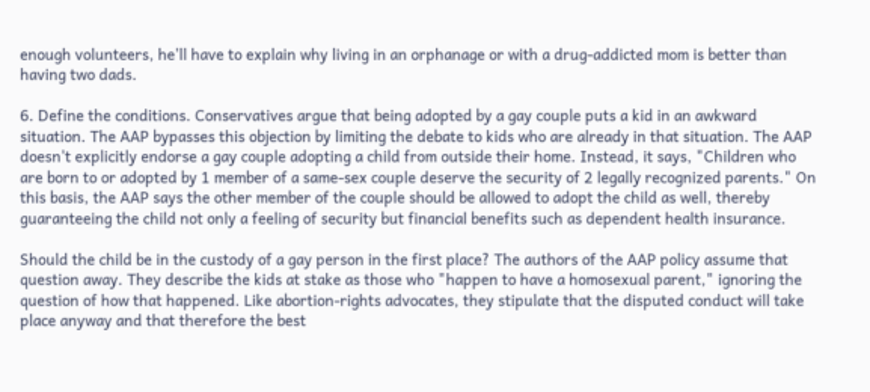enough volunteers, he'll have to explain why living in an orphanage or with a drug-addicted mom is better than having two dads.

6. Define the conditions. Conservatives argue that being adopted by a gay couple puts a kid in an awkward situation. The AAP bypasses this objection by limiting the debate to kids who are already in that situation. The AAP doesn't explicitly endorse a gay couple adopting a child from outside their home. Instead, it says, "Children who are born to or adopted by 1 member of a same-sex couple deserve the security of 2 legally recognized parents." On this basis, the AAP says the other member of the couple should be allowed to adopt the child as well, thereby guaranteeing the child not only a feeling of security but financial benefits such as dependent health insurance.

Should the child be in the custody of a gay person in the first place? The authors of the AAP policy assume that question away. They describe the kids at stake as those who "happen to have a homosexual parent," ignoring the question of how that happened. Like abortion-rights advocates, they stipulate that the disputed conduct will take place anyway and that therefore the best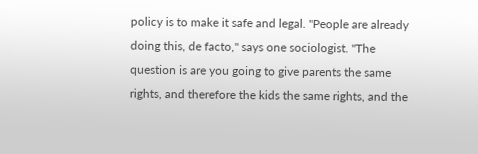policy is to make it safe and legal. "People are already doing this, de facto," says one sociologist. "The question is are you going to give parents the same rights, and therefore the kids the same rights, and the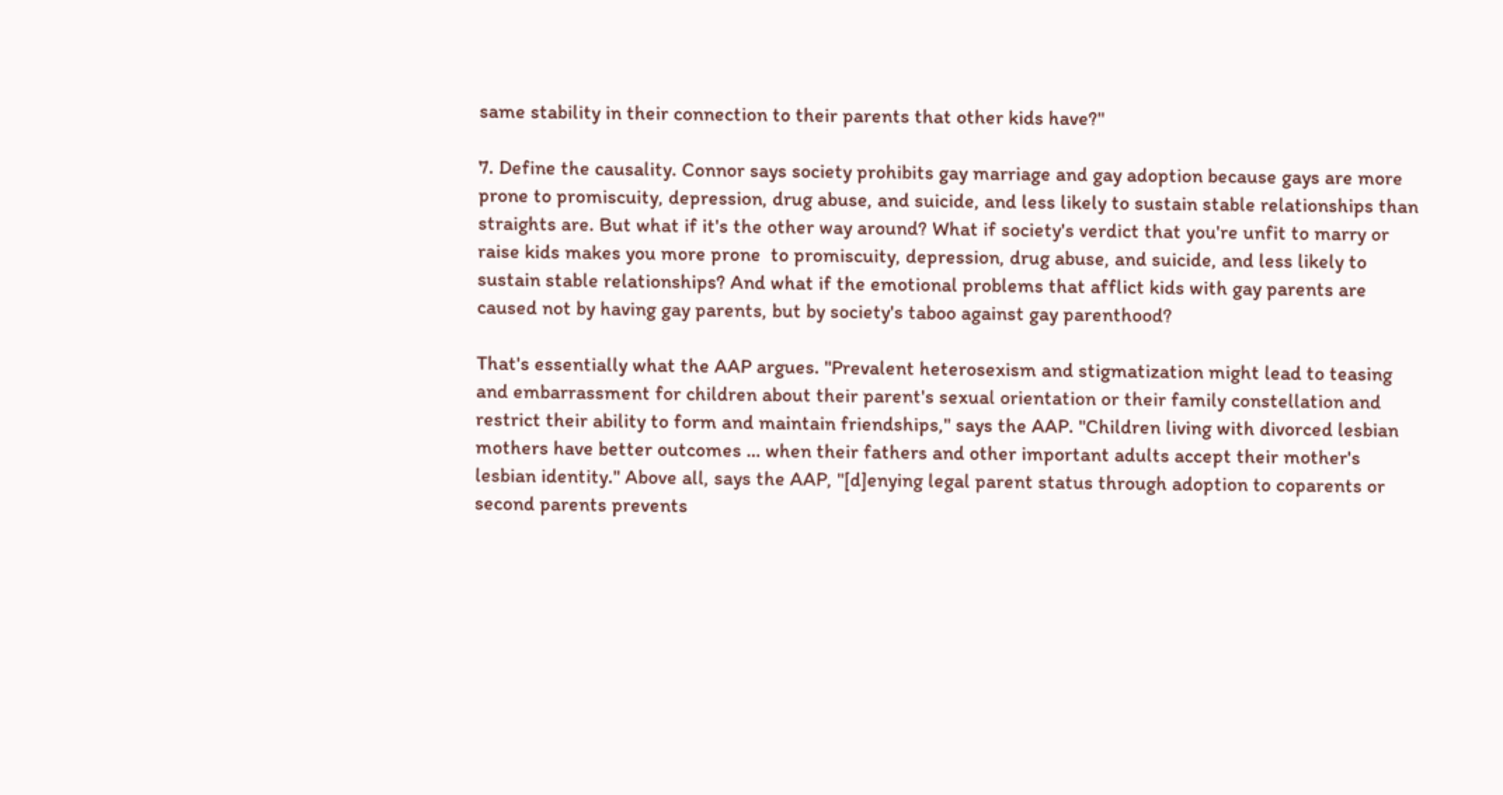same stability in their connection to their parents that other kids have?"

7. Define the causality. Connor says society prohibits gay marriage and gay adoption because gays are more prone to promiscuity, depression, drug abuse, and suicide, and less likely to sustain stable relationships than straights are. But what if it's the other way around? What if society's verdict that you're unfit to marry or raise kids makes you more prone  to promiscuity, depression, drug abuse, and suicide, and less likely to sustain stable relationships? And what if the emotional problems that afflict kids with gay parents are caused not by having gay parents, but by society's taboo against gay parenthood?

That's essentially what the AAP argues. "Prevalent heterosexism and stigmatization might lead to teasing and embarrassment for children about their parent's sexual orientation or their family constellation and restrict their ability to form and maintain friendships," says the AAP. "Children living with divorced lesbian mothers have better outcomes … when their fathers and other important adults accept their mother's lesbian identity." Above all, says the AAP, "[d]enying legal parent status through adoption to coparents or second parents prevents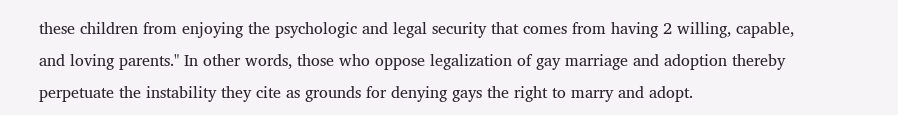these children from enjoying the psychologic and legal security that comes from having 2 willing, capable, and loving parents." In other words, those who oppose legalization of gay marriage and adoption thereby perpetuate the instability they cite as grounds for denying gays the right to marry and adopt.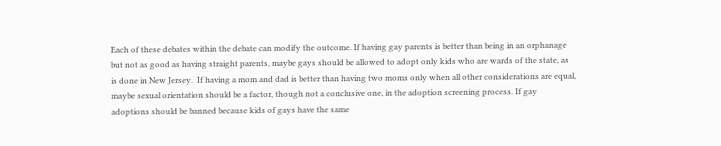Each of these debates within the debate can modify the outcome. If having gay parents is better than being in an orphanage but not as good as having straight parents, maybe gays should be allowed to adopt only kids who are wards of the state, as is done in New Jersey.  If having a mom and dad is better than having two moms only when all other considerations are equal, maybe sexual orientation should be a factor, though not a conclusive one, in the adoption screening process. If gay adoptions should be banned because kids of gays have the same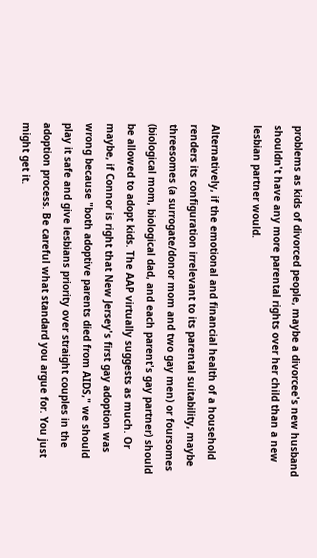problems as kids of divorced people, maybe a divorcee's new husband shouldn't have any more parental rights over her child than a new lesbian partner would.

Alternatively, if the emotional and financial health of a household renders its configuration irrelevant to its parental suitability, maybe threesomes (a surrogate/donor mom and two gay men) or foursomes (biological mom, biological dad, and each parent's gay partner) should be allowed to adopt kids. The AAP virtually suggests as much. Or maybe, if Connor is right that New Jersey's first gay adoption was wrong because "both adoptive parents died from AIDS," we should play it safe and give lesbians priority over straight couples in the adoption process. Be careful what standard you argue for. You just might get it.